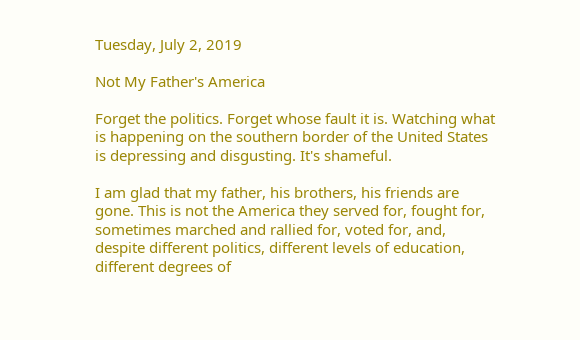Tuesday, July 2, 2019

Not My Father's America

Forget the politics. Forget whose fault it is. Watching what is happening on the southern border of the United States is depressing and disgusting. It's shameful.

I am glad that my father, his brothers, his friends are gone. This is not the America they served for, fought for, sometimes marched and rallied for, voted for, and, despite different politics, different levels of education, different degrees of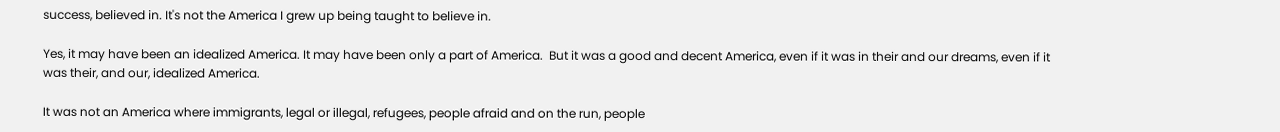success, believed in. It's not the America I grew up being taught to believe in.

Yes, it may have been an idealized America. It may have been only a part of America.  But it was a good and decent America, even if it was in their and our dreams, even if it was their, and our, idealized America.

It was not an America where immigrants, legal or illegal, refugees, people afraid and on the run, people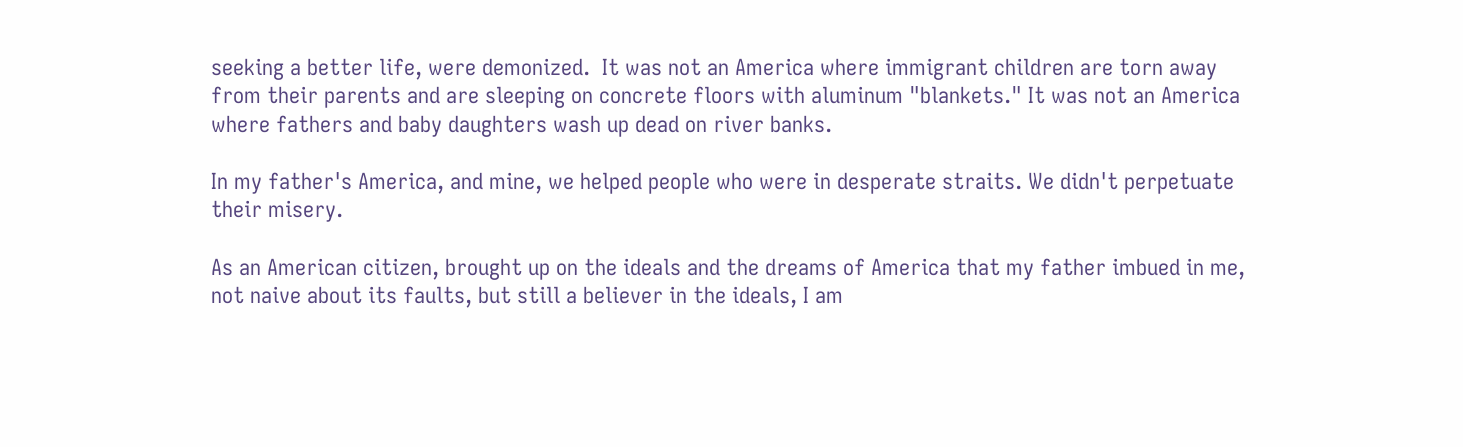seeking a better life, were demonized.  It was not an America where immigrant children are torn away from their parents and are sleeping on concrete floors with aluminum "blankets." It was not an America where fathers and baby daughters wash up dead on river banks.

In my father's America, and mine, we helped people who were in desperate straits. We didn't perpetuate their misery.

As an American citizen, brought up on the ideals and the dreams of America that my father imbued in me, not naive about its faults, but still a believer in the ideals, I am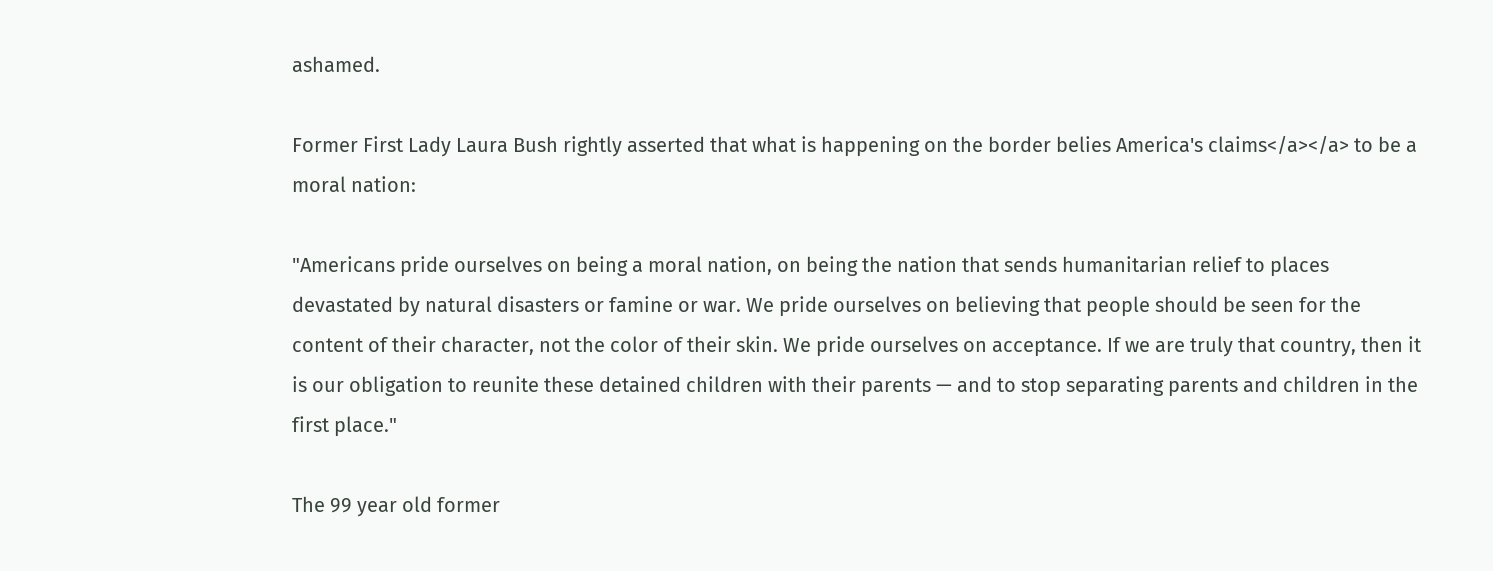ashamed.

Former First Lady Laura Bush rightly asserted that what is happening on the border belies America's claims</a></a> to be a moral nation:

"Americans pride ourselves on being a moral nation, on being the nation that sends humanitarian relief to places devastated by natural disasters or famine or war. We pride ourselves on believing that people should be seen for the content of their character, not the color of their skin. We pride ourselves on acceptance. If we are truly that country, then it is our obligation to reunite these detained children with their parents — and to stop separating parents and children in the first place."

The 99 year old former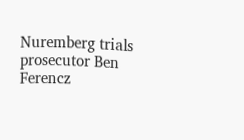Nuremberg trials prosecutor Ben Ferencz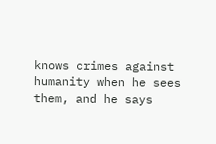knows crimes against humanity when he sees them, and he says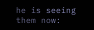he is seeing them now: